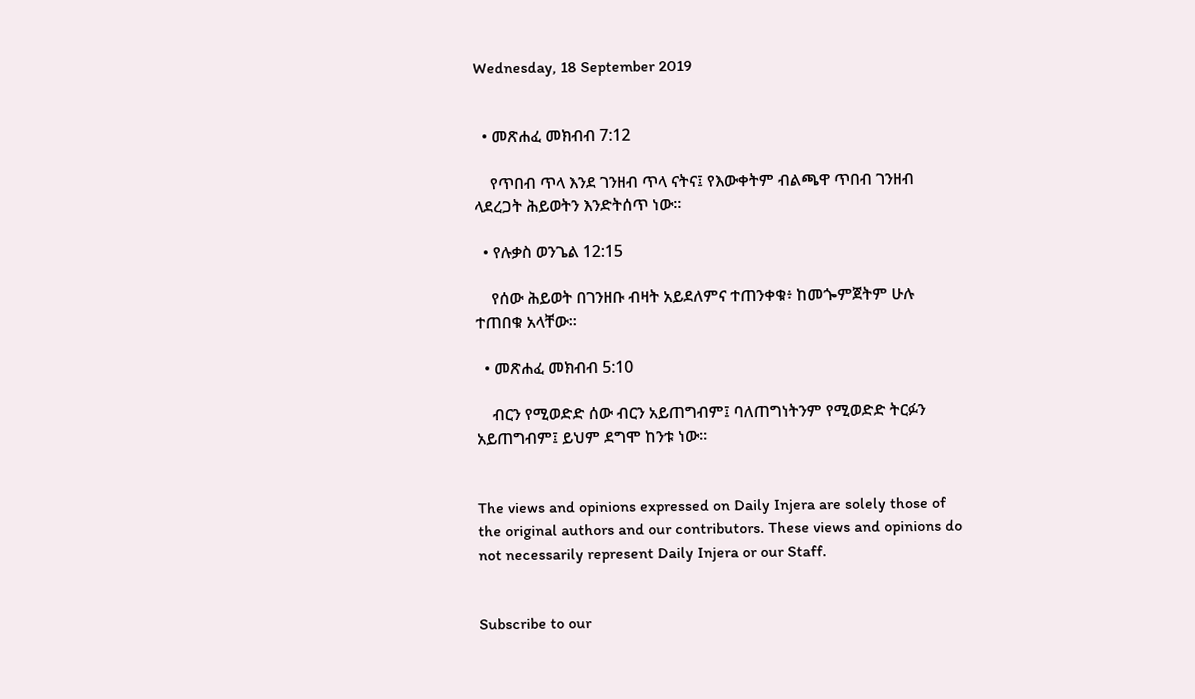Wednesday, 18 September 2019


  • መጽሐፈ መክብብ 7:12

    የጥበብ ጥላ እንደ ገንዘብ ጥላ ናትና፤ የእውቀትም ብልጫዋ ጥበብ ገንዘብ ላደረጋት ሕይወትን እንድትሰጥ ነው።

  • የሉቃስ ወንጌል 12:15

    የሰው ሕይወት በገንዘቡ ብዛት አይደለምና ተጠንቀቁ፥ ከመጐምጀትም ሁሉ ተጠበቁ አላቸው።

  • መጽሐፈ መክብብ 5:10

    ብርን የሚወድድ ሰው ብርን አይጠግብም፤ ባለጠግነትንም የሚወድድ ትርፉን አይጠግብም፤ ይህም ደግሞ ከንቱ ነው።


The views and opinions expressed on Daily Injera are solely those of the original authors and our contributors. These views and opinions do not necessarily represent Daily Injera or our Staff.


Subscribe to our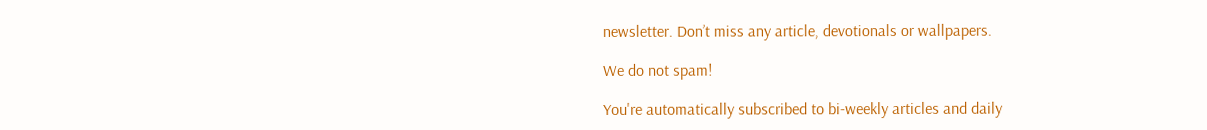newsletter. Don’t miss any article, devotionals or wallpapers.

We do not spam!

You're automatically subscribed to bi-weekly articles and daily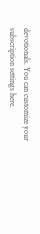devotionals. You can customize your subscription settings here.